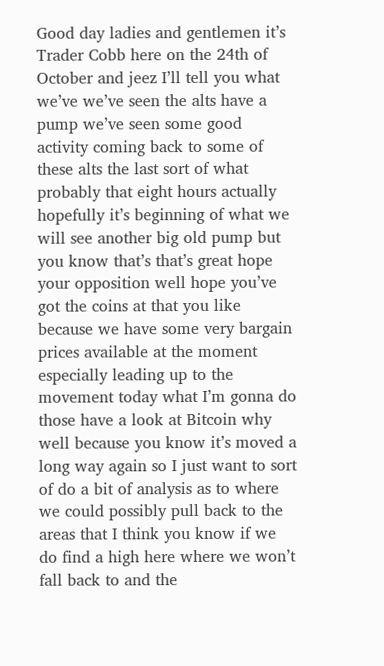Good day ladies and gentlemen it’s Trader Cobb here on the 24th of October and jeez I’ll tell you what we’ve we’ve seen the alts have a pump we’ve seen some good activity coming back to some of these alts the last sort of what probably that eight hours actually hopefully it’s beginning of what we will see another big old pump but you know that’s that’s great hope your opposition well hope you’ve got the coins at that you like because we have some very bargain prices available at the moment especially leading up to the movement today what I’m gonna do those have a look at Bitcoin why well because you know it’s moved a long way again so I just want to sort of do a bit of analysis as to where we could possibly pull back to the areas that I think you know if we do find a high here where we won’t fall back to and the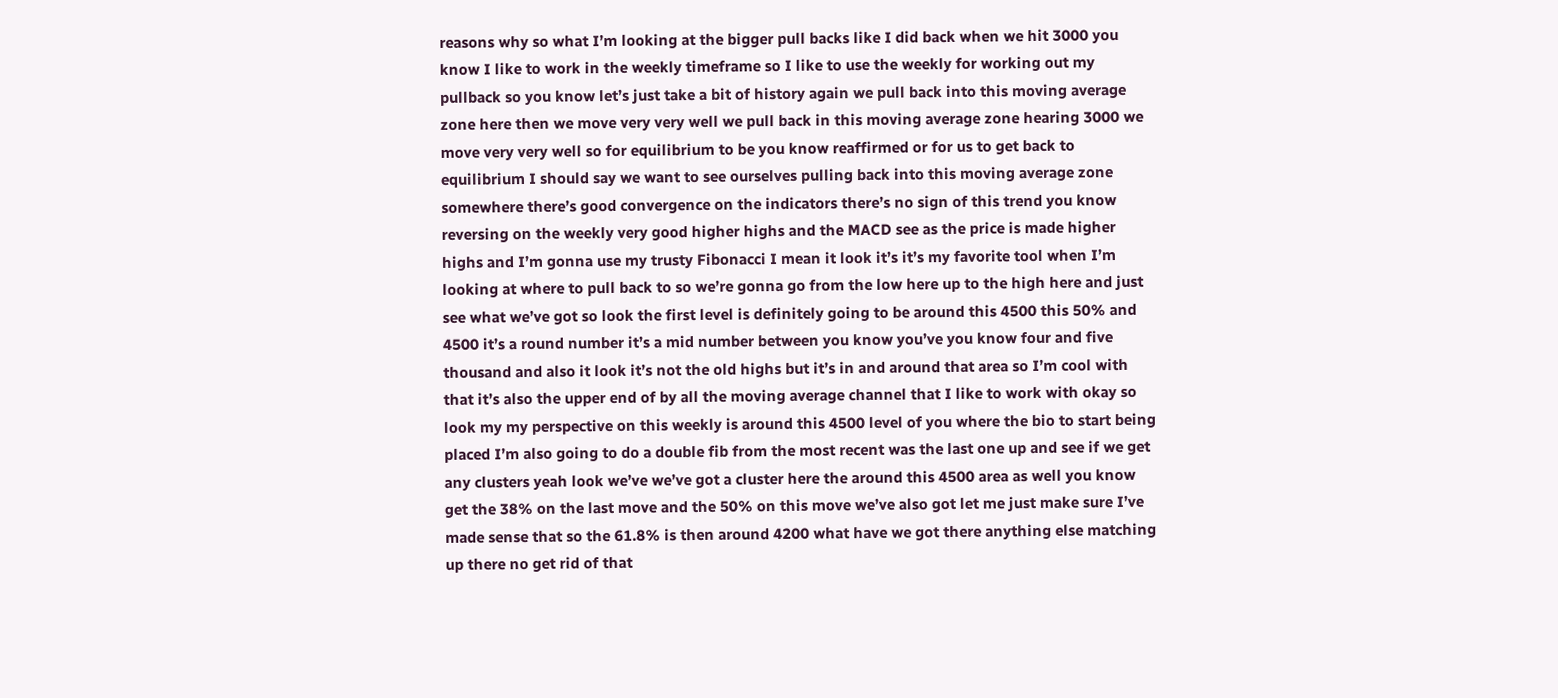reasons why so what I’m looking at the bigger pull backs like I did back when we hit 3000 you know I like to work in the weekly timeframe so I like to use the weekly for working out my pullback so you know let’s just take a bit of history again we pull back into this moving average zone here then we move very very well we pull back in this moving average zone hearing 3000 we move very very well so for equilibrium to be you know reaffirmed or for us to get back to equilibrium I should say we want to see ourselves pulling back into this moving average zone somewhere there’s good convergence on the indicators there’s no sign of this trend you know reversing on the weekly very good higher highs and the MACD see as the price is made higher highs and I’m gonna use my trusty Fibonacci I mean it look it’s it’s my favorite tool when I’m looking at where to pull back to so we’re gonna go from the low here up to the high here and just see what we’ve got so look the first level is definitely going to be around this 4500 this 50% and 4500 it’s a round number it’s a mid number between you know you’ve you know four and five thousand and also it look it’s not the old highs but it’s in and around that area so I’m cool with that it’s also the upper end of by all the moving average channel that I like to work with okay so look my my perspective on this weekly is around this 4500 level of you where the bio to start being placed I’m also going to do a double fib from the most recent was the last one up and see if we get any clusters yeah look we’ve we’ve got a cluster here the around this 4500 area as well you know get the 38% on the last move and the 50% on this move we’ve also got let me just make sure I’ve made sense that so the 61.8% is then around 4200 what have we got there anything else matching up there no get rid of that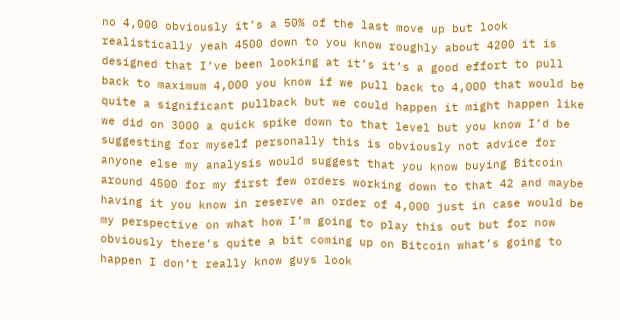no 4,000 obviously it’s a 50% of the last move up but look realistically yeah 4500 down to you know roughly about 4200 it is designed that I’ve been looking at it’s it’s a good effort to pull back to maximum 4,000 you know if we pull back to 4,000 that would be quite a significant pullback but we could happen it might happen like we did on 3000 a quick spike down to that level but you know I’d be suggesting for myself personally this is obviously not advice for anyone else my analysis would suggest that you know buying Bitcoin around 4500 for my first few orders working down to that 42 and maybe having it you know in reserve an order of 4,000 just in case would be my perspective on what how I’m going to play this out but for now obviously there’s quite a bit coming up on Bitcoin what’s going to happen I don’t really know guys look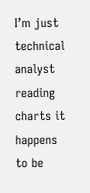I’m just technical analyst reading charts it happens to be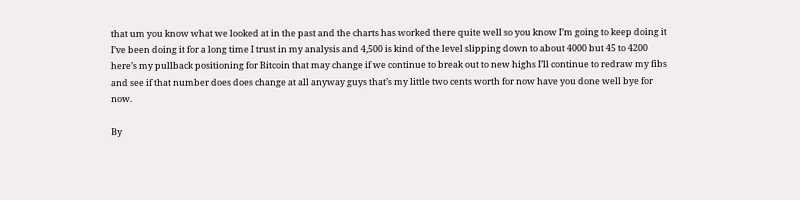that um you know what we looked at in the past and the charts has worked there quite well so you know I’m going to keep doing it I’ve been doing it for a long time I trust in my analysis and 4,500 is kind of the level slipping down to about 4000 but 45 to 4200 here’s my pullback positioning for Bitcoin that may change if we continue to break out to new highs I’ll continue to redraw my fibs and see if that number does does change at all anyway guys that’s my little two cents worth for now have you done well bye for now.

By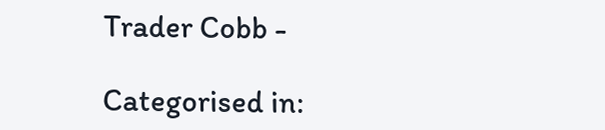Trader Cobb -

Categorised in: